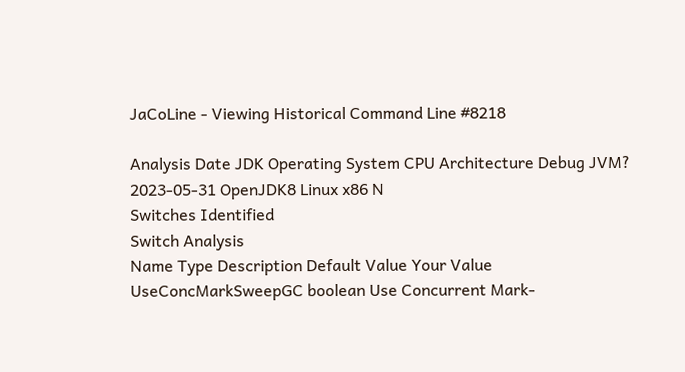JaCoLine - Viewing Historical Command Line #8218

Analysis Date JDK Operating System CPU Architecture Debug JVM?
2023-05-31 OpenJDK8 Linux x86 N
Switches Identified
Switch Analysis
Name Type Description Default Value Your Value
UseConcMarkSweepGC boolean Use Concurrent Mark-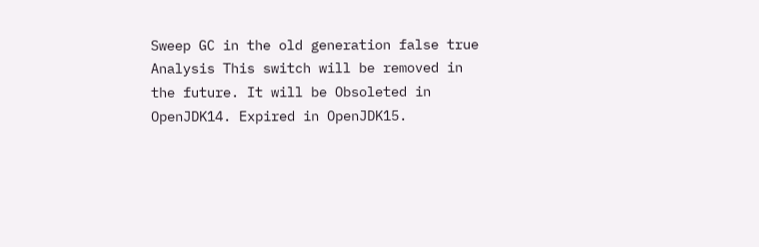Sweep GC in the old generation false true
Analysis This switch will be removed in the future. It will be Obsoleted in OpenJDK14. Expired in OpenJDK15.